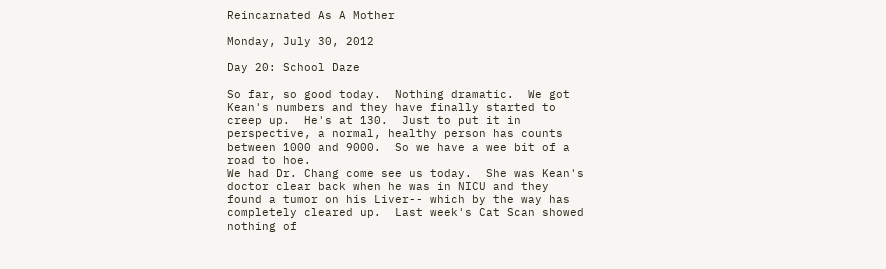Reincarnated As A Mother

Monday, July 30, 2012

Day 20: School Daze

So far, so good today.  Nothing dramatic.  We got Kean's numbers and they have finally started to creep up.  He's at 130.  Just to put it in perspective, a normal, healthy person has counts between 1000 and 9000.  So we have a wee bit of a road to hoe.
We had Dr. Chang come see us today.  She was Kean's doctor clear back when he was in NICU and they found a tumor on his Liver-- which by the way has completely cleared up.  Last week's Cat Scan showed nothing of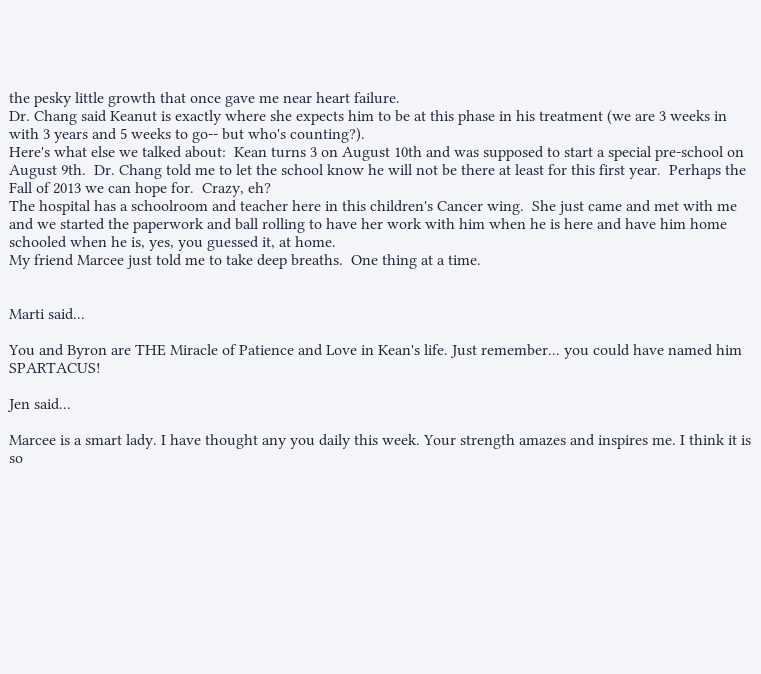the pesky little growth that once gave me near heart failure.
Dr. Chang said Keanut is exactly where she expects him to be at this phase in his treatment (we are 3 weeks in with 3 years and 5 weeks to go-- but who's counting?).
Here's what else we talked about:  Kean turns 3 on August 10th and was supposed to start a special pre-school on August 9th.  Dr. Chang told me to let the school know he will not be there at least for this first year.  Perhaps the Fall of 2013 we can hope for.  Crazy, eh?
The hospital has a schoolroom and teacher here in this children's Cancer wing.  She just came and met with me and we started the paperwork and ball rolling to have her work with him when he is here and have him home schooled when he is, yes, you guessed it, at home.
My friend Marcee just told me to take deep breaths.  One thing at a time.


Marti said...

You and Byron are THE Miracle of Patience and Love in Kean's life. Just remember... you could have named him SPARTACUS!

Jen said...

Marcee is a smart lady. I have thought any you daily this week. Your strength amazes and inspires me. I think it is so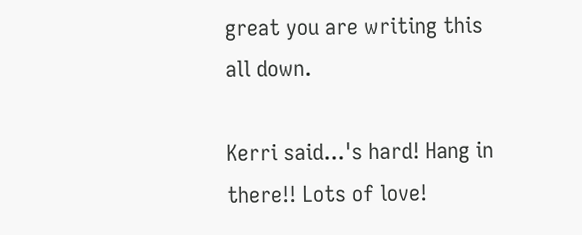great you are writing this all down.

Kerri said...'s hard! Hang in there!! Lots of love!